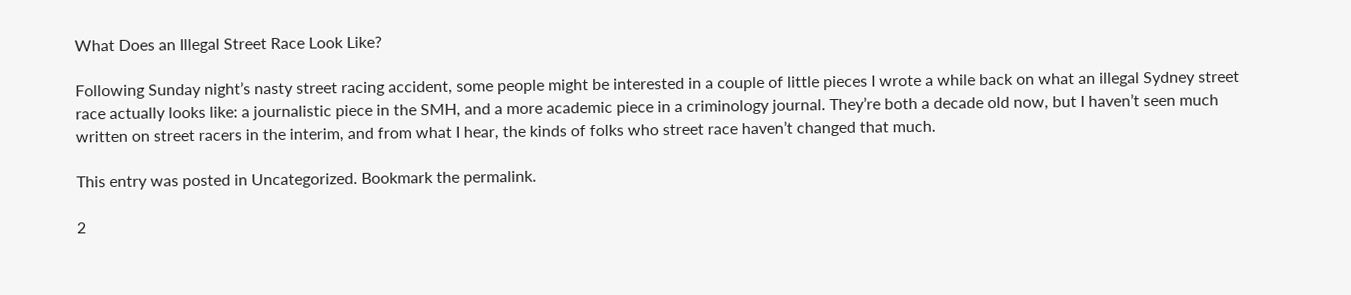What Does an Illegal Street Race Look Like?

Following Sunday night’s nasty street racing accident, some people might be interested in a couple of little pieces I wrote a while back on what an illegal Sydney street race actually looks like: a journalistic piece in the SMH, and a more academic piece in a criminology journal. They’re both a decade old now, but I haven’t seen much written on street racers in the interim, and from what I hear, the kinds of folks who street race haven’t changed that much.

This entry was posted in Uncategorized. Bookmark the permalink.

2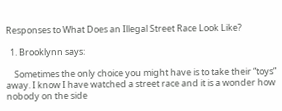Responses to What Does an Illegal Street Race Look Like?

  1. Brooklynn says:

    Sometimes the only choice you might have is to take their “toys” away. I know I have watched a street race and it is a wonder how nobody on the side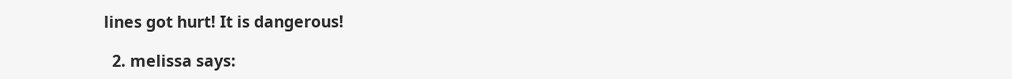lines got hurt! It is dangerous!

  2. melissa says: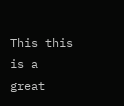This this is a great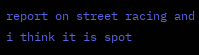report on street racing and i think it is spot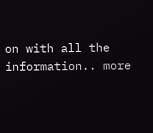on with all the information.. more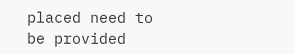placed need to be provided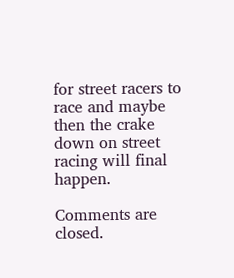for street racers to race and maybe then the crake down on street racing will final happen.

Comments are closed.